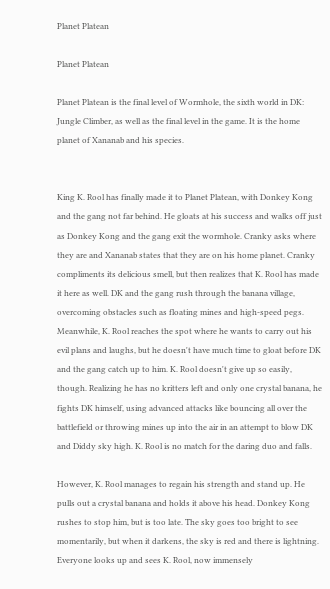Planet Platean

Planet Platean

Planet Platean is the final level of Wormhole, the sixth world in DK: Jungle Climber, as well as the final level in the game. It is the home planet of Xananab and his species.


King K. Rool has finally made it to Planet Platean, with Donkey Kong and the gang not far behind. He gloats at his success and walks off just as Donkey Kong and the gang exit the wormhole. Cranky asks where they are and Xananab states that they are on his home planet. Cranky compliments its delicious smell, but then realizes that K. Rool has made it here as well. DK and the gang rush through the banana village, overcoming obstacles such as floating mines and high-speed pegs. Meanwhile, K. Rool reaches the spot where he wants to carry out his evil plans and laughs, but he doesn't have much time to gloat before DK and the gang catch up to him. K. Rool doesn't give up so easily, though. Realizing he has no kritters left and only one crystal banana, he fights DK himself, using advanced attacks like bouncing all over the battlefield or throwing mines up into the air in an attempt to blow DK and Diddy sky high. K. Rool is no match for the daring duo and falls.

However, K. Rool manages to regain his strength and stand up. He pulls out a crystal banana and holds it above his head. Donkey Kong rushes to stop him, but is too late. The sky goes too bright to see momentarily, but when it darkens, the sky is red and there is lightning. Everyone looks up and sees K. Rool, now immensely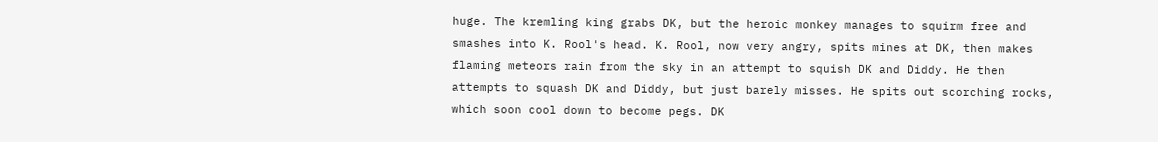huge. The kremling king grabs DK, but the heroic monkey manages to squirm free and smashes into K. Rool's head. K. Rool, now very angry, spits mines at DK, then makes flaming meteors rain from the sky in an attempt to squish DK and Diddy. He then attempts to squash DK and Diddy, but just barely misses. He spits out scorching rocks, which soon cool down to become pegs. DK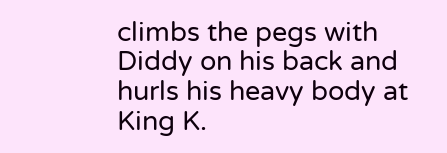climbs the pegs with Diddy on his back and hurls his heavy body at King K.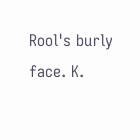Rool's burly face. K.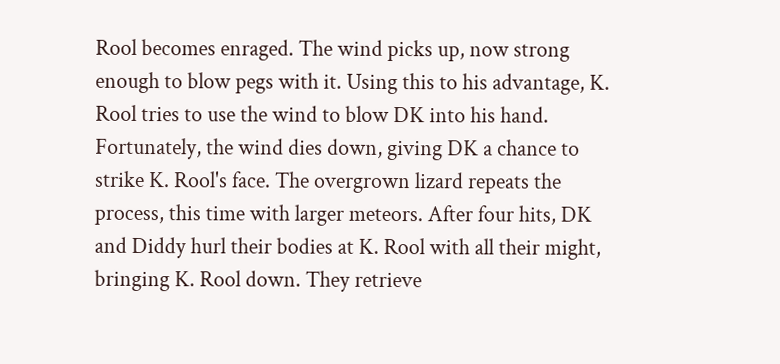Rool becomes enraged. The wind picks up, now strong enough to blow pegs with it. Using this to his advantage, K. Rool tries to use the wind to blow DK into his hand. Fortunately, the wind dies down, giving DK a chance to strike K. Rool's face. The overgrown lizard repeats the process, this time with larger meteors. After four hits, DK and Diddy hurl their bodies at K. Rool with all their might, bringing K. Rool down. They retrieve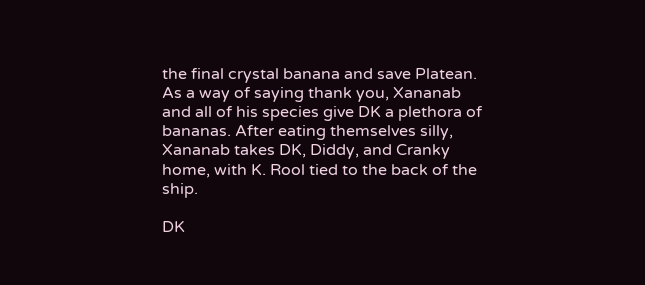the final crystal banana and save Platean. As a way of saying thank you, Xananab and all of his species give DK a plethora of bananas. After eating themselves silly, Xananab takes DK, Diddy, and Cranky home, with K. Rool tied to the back of the ship.

DK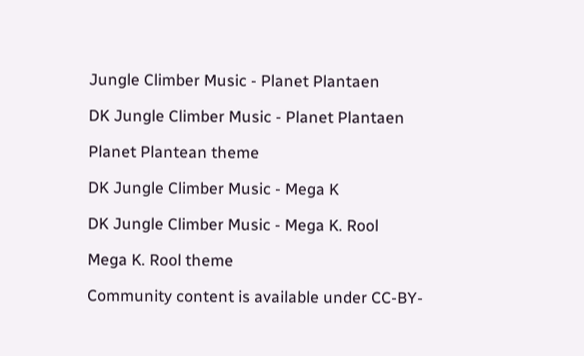Jungle Climber Music - Planet Plantaen

DK Jungle Climber Music - Planet Plantaen

Planet Plantean theme

DK Jungle Climber Music - Mega K

DK Jungle Climber Music - Mega K. Rool

Mega K. Rool theme

Community content is available under CC-BY-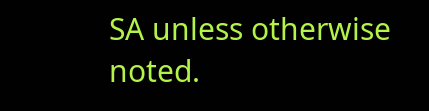SA unless otherwise noted.